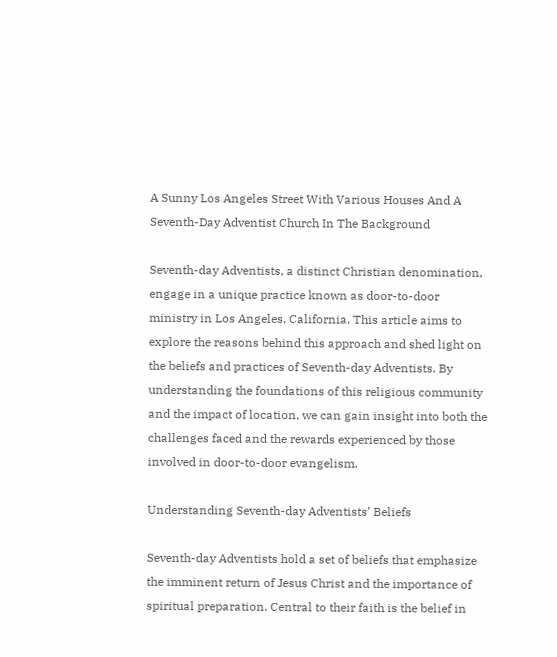A Sunny Los Angeles Street With Various Houses And A Seventh-Day Adventist Church In The Background

Seventh-day Adventists, a distinct Christian denomination, engage in a unique practice known as door-to-door ministry in Los Angeles, California. This article aims to explore the reasons behind this approach and shed light on the beliefs and practices of Seventh-day Adventists. By understanding the foundations of this religious community and the impact of location, we can gain insight into both the challenges faced and the rewards experienced by those involved in door-to-door evangelism.

Understanding Seventh-day Adventists’ Beliefs

Seventh-day Adventists hold a set of beliefs that emphasize the imminent return of Jesus Christ and the importance of spiritual preparation. Central to their faith is the belief in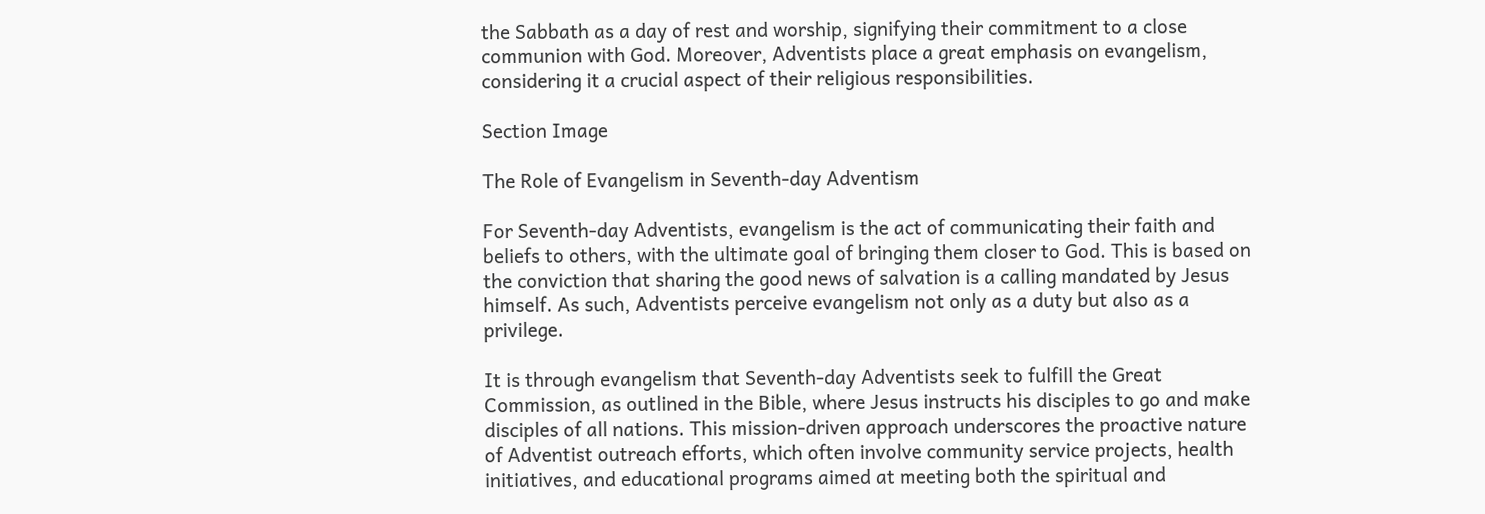the Sabbath as a day of rest and worship, signifying their commitment to a close communion with God. Moreover, Adventists place a great emphasis on evangelism, considering it a crucial aspect of their religious responsibilities.

Section Image

The Role of Evangelism in Seventh-day Adventism

For Seventh-day Adventists, evangelism is the act of communicating their faith and beliefs to others, with the ultimate goal of bringing them closer to God. This is based on the conviction that sharing the good news of salvation is a calling mandated by Jesus himself. As such, Adventists perceive evangelism not only as a duty but also as a privilege.

It is through evangelism that Seventh-day Adventists seek to fulfill the Great Commission, as outlined in the Bible, where Jesus instructs his disciples to go and make disciples of all nations. This mission-driven approach underscores the proactive nature of Adventist outreach efforts, which often involve community service projects, health initiatives, and educational programs aimed at meeting both the spiritual and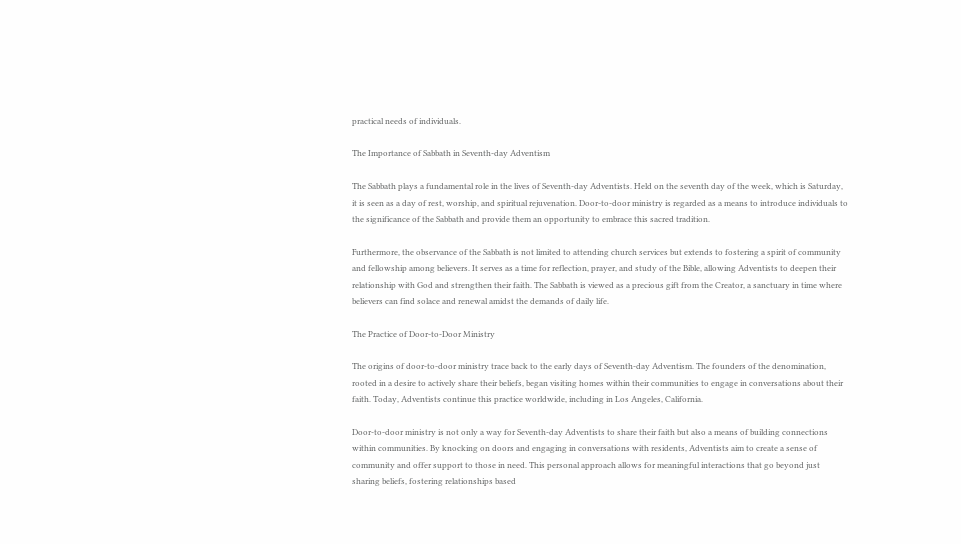practical needs of individuals.

The Importance of Sabbath in Seventh-day Adventism

The Sabbath plays a fundamental role in the lives of Seventh-day Adventists. Held on the seventh day of the week, which is Saturday, it is seen as a day of rest, worship, and spiritual rejuvenation. Door-to-door ministry is regarded as a means to introduce individuals to the significance of the Sabbath and provide them an opportunity to embrace this sacred tradition.

Furthermore, the observance of the Sabbath is not limited to attending church services but extends to fostering a spirit of community and fellowship among believers. It serves as a time for reflection, prayer, and study of the Bible, allowing Adventists to deepen their relationship with God and strengthen their faith. The Sabbath is viewed as a precious gift from the Creator, a sanctuary in time where believers can find solace and renewal amidst the demands of daily life.

The Practice of Door-to-Door Ministry

The origins of door-to-door ministry trace back to the early days of Seventh-day Adventism. The founders of the denomination, rooted in a desire to actively share their beliefs, began visiting homes within their communities to engage in conversations about their faith. Today, Adventists continue this practice worldwide, including in Los Angeles, California.

Door-to-door ministry is not only a way for Seventh-day Adventists to share their faith but also a means of building connections within communities. By knocking on doors and engaging in conversations with residents, Adventists aim to create a sense of community and offer support to those in need. This personal approach allows for meaningful interactions that go beyond just sharing beliefs, fostering relationships based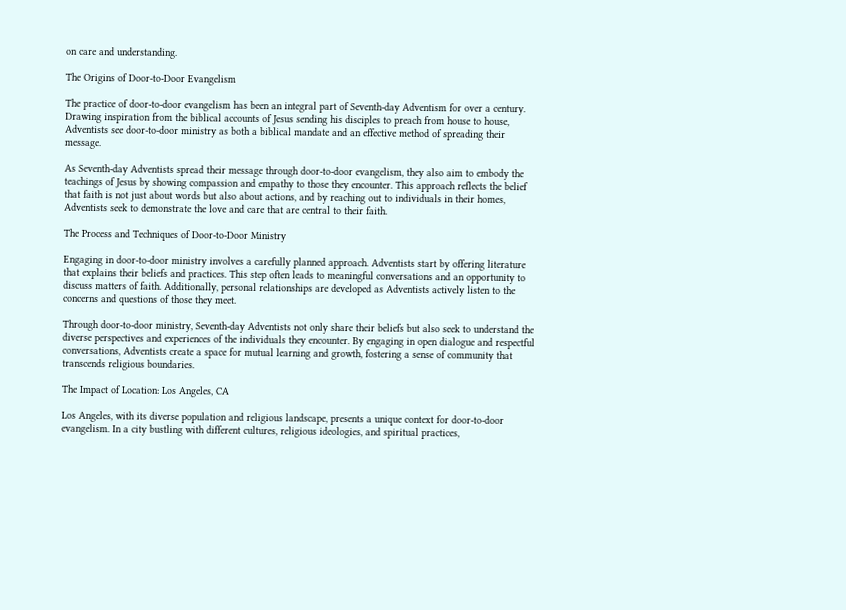on care and understanding.

The Origins of Door-to-Door Evangelism

The practice of door-to-door evangelism has been an integral part of Seventh-day Adventism for over a century. Drawing inspiration from the biblical accounts of Jesus sending his disciples to preach from house to house, Adventists see door-to-door ministry as both a biblical mandate and an effective method of spreading their message.

As Seventh-day Adventists spread their message through door-to-door evangelism, they also aim to embody the teachings of Jesus by showing compassion and empathy to those they encounter. This approach reflects the belief that faith is not just about words but also about actions, and by reaching out to individuals in their homes, Adventists seek to demonstrate the love and care that are central to their faith.

The Process and Techniques of Door-to-Door Ministry

Engaging in door-to-door ministry involves a carefully planned approach. Adventists start by offering literature that explains their beliefs and practices. This step often leads to meaningful conversations and an opportunity to discuss matters of faith. Additionally, personal relationships are developed as Adventists actively listen to the concerns and questions of those they meet.

Through door-to-door ministry, Seventh-day Adventists not only share their beliefs but also seek to understand the diverse perspectives and experiences of the individuals they encounter. By engaging in open dialogue and respectful conversations, Adventists create a space for mutual learning and growth, fostering a sense of community that transcends religious boundaries.

The Impact of Location: Los Angeles, CA

Los Angeles, with its diverse population and religious landscape, presents a unique context for door-to-door evangelism. In a city bustling with different cultures, religious ideologies, and spiritual practices,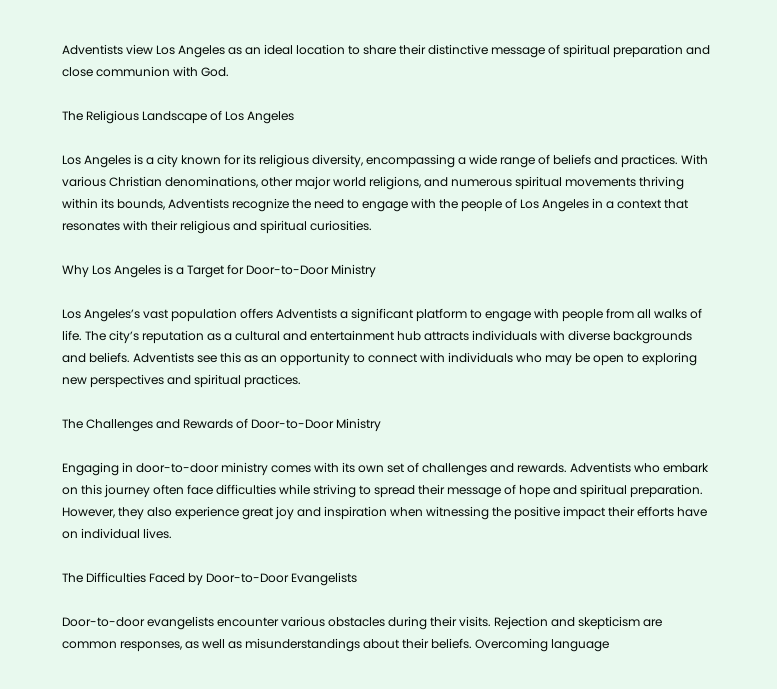Adventists view Los Angeles as an ideal location to share their distinctive message of spiritual preparation and close communion with God.

The Religious Landscape of Los Angeles

Los Angeles is a city known for its religious diversity, encompassing a wide range of beliefs and practices. With various Christian denominations, other major world religions, and numerous spiritual movements thriving within its bounds, Adventists recognize the need to engage with the people of Los Angeles in a context that resonates with their religious and spiritual curiosities.

Why Los Angeles is a Target for Door-to-Door Ministry

Los Angeles’s vast population offers Adventists a significant platform to engage with people from all walks of life. The city’s reputation as a cultural and entertainment hub attracts individuals with diverse backgrounds and beliefs. Adventists see this as an opportunity to connect with individuals who may be open to exploring new perspectives and spiritual practices.

The Challenges and Rewards of Door-to-Door Ministry

Engaging in door-to-door ministry comes with its own set of challenges and rewards. Adventists who embark on this journey often face difficulties while striving to spread their message of hope and spiritual preparation. However, they also experience great joy and inspiration when witnessing the positive impact their efforts have on individual lives.

The Difficulties Faced by Door-to-Door Evangelists

Door-to-door evangelists encounter various obstacles during their visits. Rejection and skepticism are common responses, as well as misunderstandings about their beliefs. Overcoming language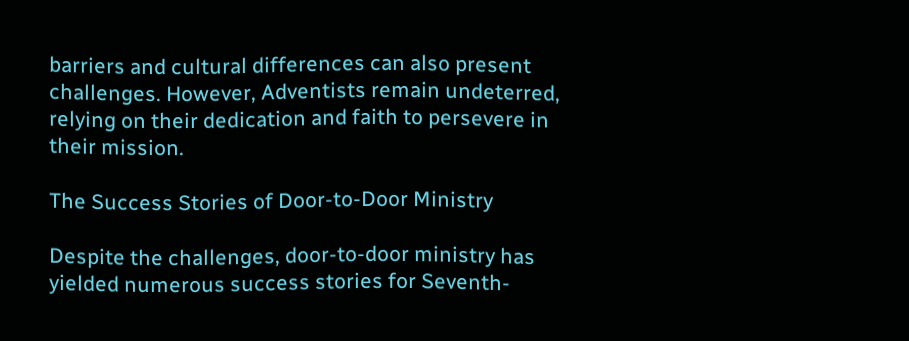barriers and cultural differences can also present challenges. However, Adventists remain undeterred, relying on their dedication and faith to persevere in their mission.

The Success Stories of Door-to-Door Ministry

Despite the challenges, door-to-door ministry has yielded numerous success stories for Seventh-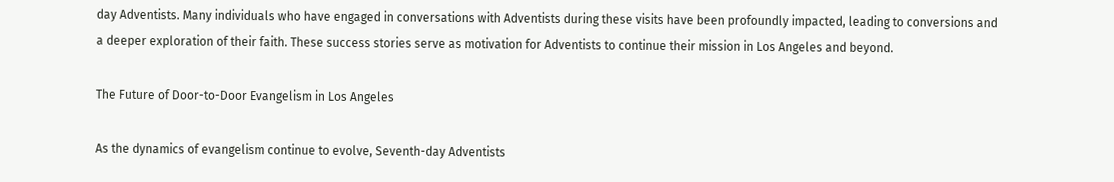day Adventists. Many individuals who have engaged in conversations with Adventists during these visits have been profoundly impacted, leading to conversions and a deeper exploration of their faith. These success stories serve as motivation for Adventists to continue their mission in Los Angeles and beyond.

The Future of Door-to-Door Evangelism in Los Angeles

As the dynamics of evangelism continue to evolve, Seventh-day Adventists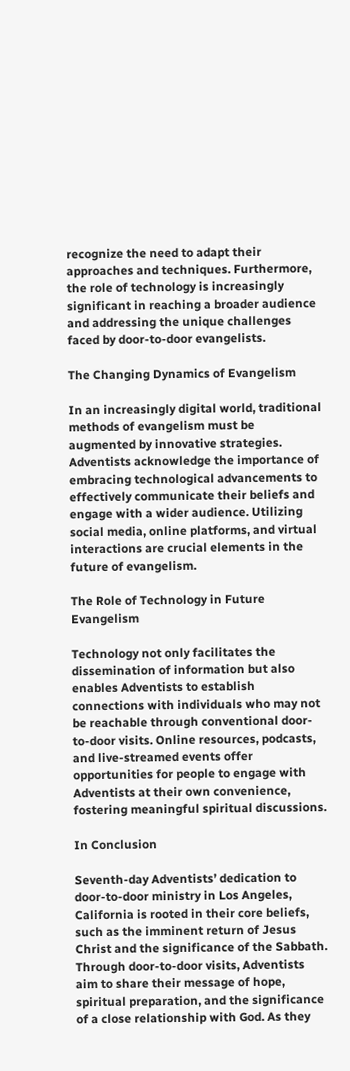recognize the need to adapt their approaches and techniques. Furthermore, the role of technology is increasingly significant in reaching a broader audience and addressing the unique challenges faced by door-to-door evangelists.

The Changing Dynamics of Evangelism

In an increasingly digital world, traditional methods of evangelism must be augmented by innovative strategies. Adventists acknowledge the importance of embracing technological advancements to effectively communicate their beliefs and engage with a wider audience. Utilizing social media, online platforms, and virtual interactions are crucial elements in the future of evangelism.

The Role of Technology in Future Evangelism

Technology not only facilitates the dissemination of information but also enables Adventists to establish connections with individuals who may not be reachable through conventional door-to-door visits. Online resources, podcasts, and live-streamed events offer opportunities for people to engage with Adventists at their own convenience, fostering meaningful spiritual discussions.

In Conclusion

Seventh-day Adventists’ dedication to door-to-door ministry in Los Angeles, California is rooted in their core beliefs, such as the imminent return of Jesus Christ and the significance of the Sabbath. Through door-to-door visits, Adventists aim to share their message of hope, spiritual preparation, and the significance of a close relationship with God. As they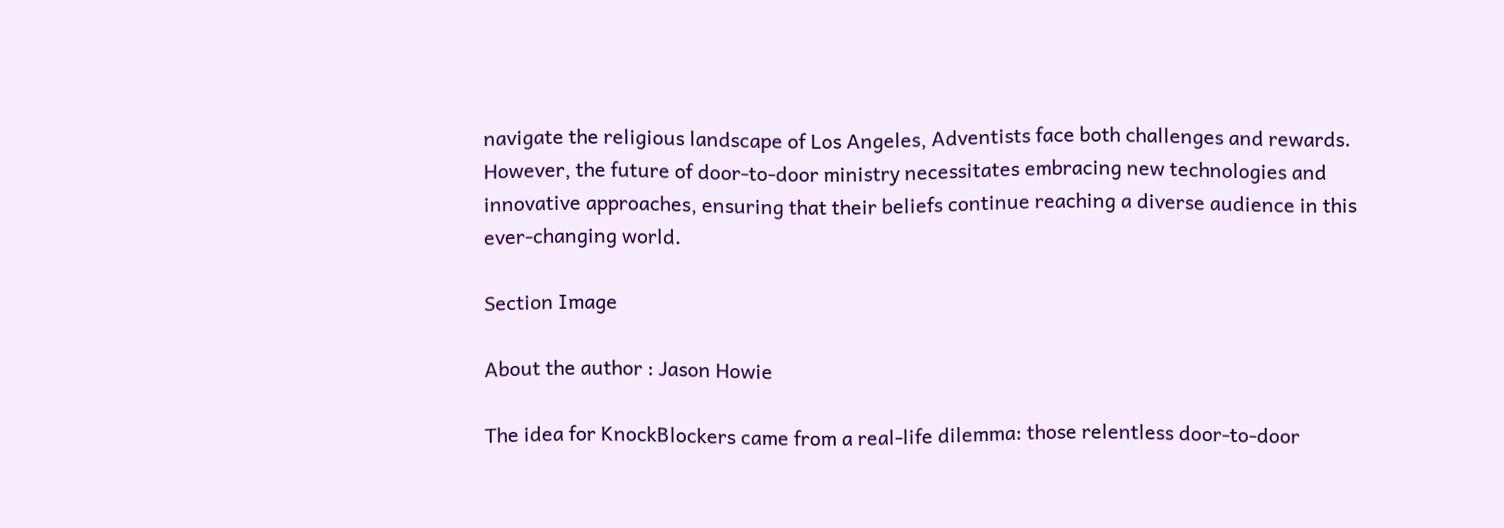navigate the religious landscape of Los Angeles, Adventists face both challenges and rewards. However, the future of door-to-door ministry necessitates embracing new technologies and innovative approaches, ensuring that their beliefs continue reaching a diverse audience in this ever-changing world.

Section Image

About the author : Jason Howie

The idea for KnockBlockers came from a real-life dilemma: those relentless door-to-door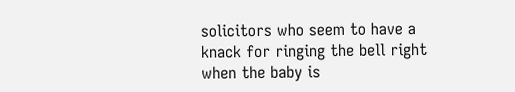solicitors who seem to have a knack for ringing the bell right when the baby is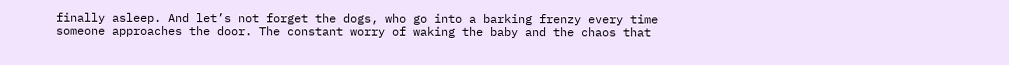finally asleep. And let’s not forget the dogs, who go into a barking frenzy every time someone approaches the door. The constant worry of waking the baby and the chaos that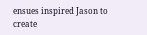ensues inspired Jason to create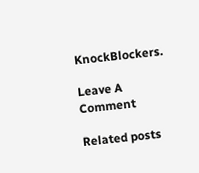KnockBlockers.

Leave A Comment

Related posts